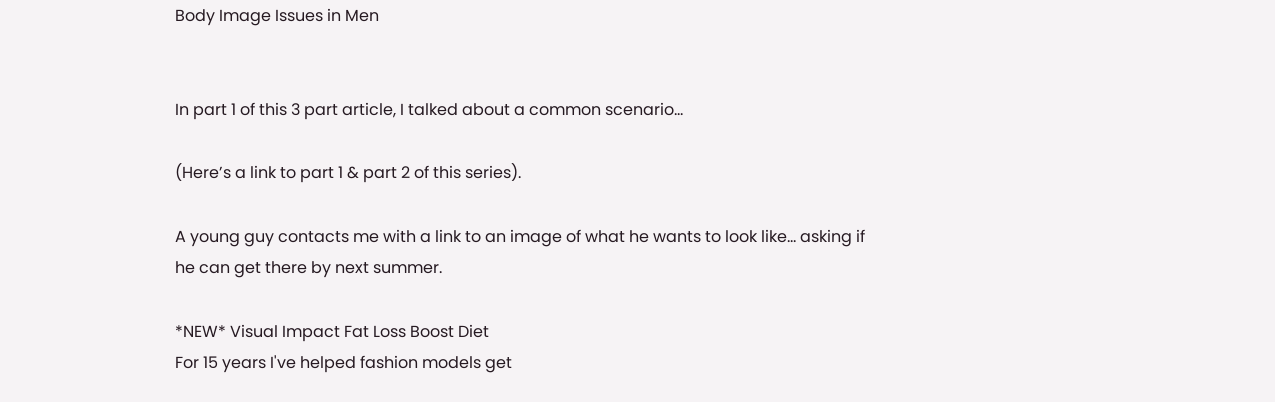Body Image Issues in Men


In part 1 of this 3 part article, I talked about a common scenario…

(Here’s a link to part 1 & part 2 of this series).

A young guy contacts me with a link to an image of what he wants to look like… asking if he can get there by next summer.

*NEW* Visual Impact Fat Loss Boost Diet
For 15 years I've helped fashion models get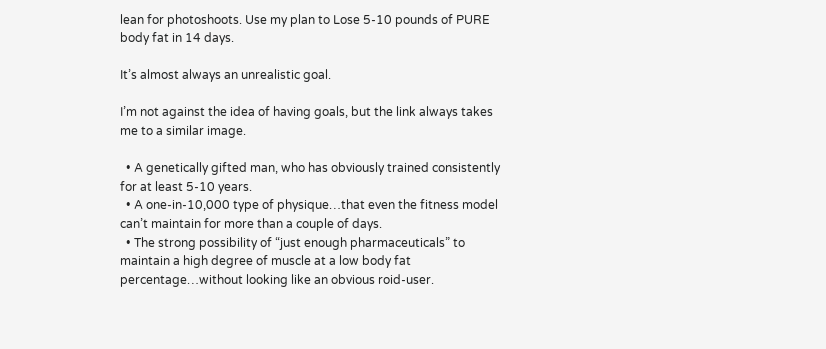lean for photoshoots. Use my plan to Lose 5-10 pounds of PURE body fat in 14 days.

It’s almost always an unrealistic goal.

I’m not against the idea of having goals, but the link always takes me to a similar image.

  • A genetically gifted man, who has obviously trained consistently for at least 5-10 years.
  • A one-in-10,000 type of physique…that even the fitness model can’t maintain for more than a couple of days.
  • The strong possibility of “just enough pharmaceuticals” to maintain a high degree of muscle at a low body fat percentage…without looking like an obvious roid-user.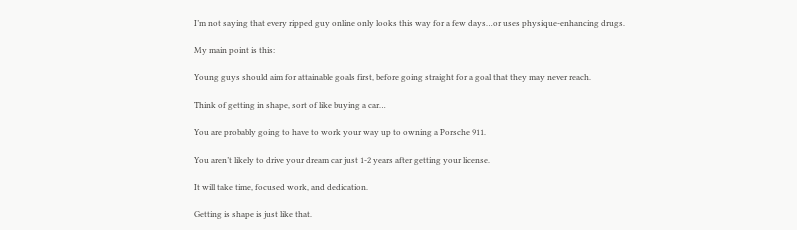I’m not saying that every ripped guy online only looks this way for a few days…or uses physique-enhancing drugs.

My main point is this:

Young guys should aim for attainable goals first, before going straight for a goal that they may never reach.

Think of getting in shape, sort of like buying a car…

You are probably going to have to work your way up to owning a Porsche 911.

You aren’t likely to drive your dream car just 1-2 years after getting your license.

It will take time, focused work, and dedication.

Getting is shape is just like that.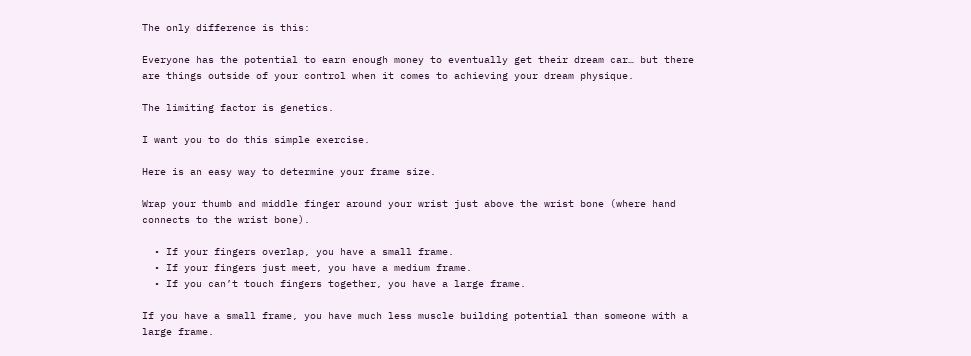The only difference is this:

Everyone has the potential to earn enough money to eventually get their dream car… but there are things outside of your control when it comes to achieving your dream physique.

The limiting factor is genetics.

I want you to do this simple exercise.

Here is an easy way to determine your frame size.

Wrap your thumb and middle finger around your wrist just above the wrist bone (where hand connects to the wrist bone).

  • If your fingers overlap, you have a small frame.
  • If your fingers just meet, you have a medium frame.
  • If you can’t touch fingers together, you have a large frame.

If you have a small frame, you have much less muscle building potential than someone with a large frame.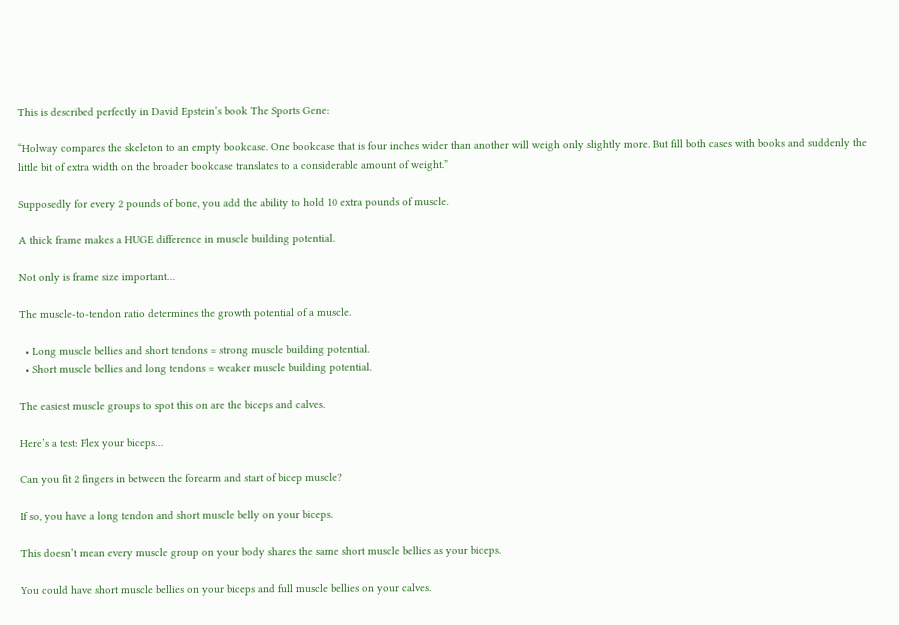This is described perfectly in David Epstein’s book The Sports Gene:

“Holway compares the skeleton to an empty bookcase. One bookcase that is four inches wider than another will weigh only slightly more. But fill both cases with books and suddenly the little bit of extra width on the broader bookcase translates to a considerable amount of weight.”

Supposedly for every 2 pounds of bone, you add the ability to hold 10 extra pounds of muscle.

A thick frame makes a HUGE difference in muscle building potential.

Not only is frame size important…

The muscle-to-tendon ratio determines the growth potential of a muscle.

  • Long muscle bellies and short tendons = strong muscle building potential.
  • Short muscle bellies and long tendons = weaker muscle building potential.

The easiest muscle groups to spot this on are the biceps and calves.

Here’s a test: Flex your biceps…

Can you fit 2 fingers in between the forearm and start of bicep muscle?

If so, you have a long tendon and short muscle belly on your biceps.

This doesn’t mean every muscle group on your body shares the same short muscle bellies as your biceps.

You could have short muscle bellies on your biceps and full muscle bellies on your calves.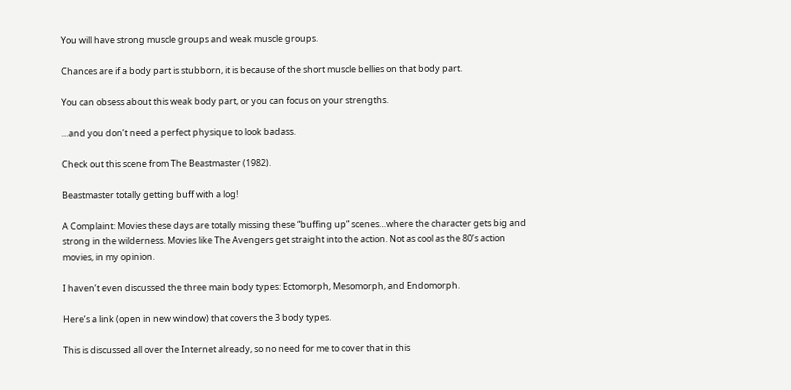You will have strong muscle groups and weak muscle groups.

Chances are if a body part is stubborn, it is because of the short muscle bellies on that body part.

You can obsess about this weak body part, or you can focus on your strengths.

…and you don’t need a perfect physique to look badass.

Check out this scene from The Beastmaster (1982).

Beastmaster totally getting buff with a log!

A Complaint: Movies these days are totally missing these “buffing up” scenes…where the character gets big and strong in the wilderness. Movies like The Avengers get straight into the action. Not as cool as the 80’s action movies, in my opinion.

I haven’t even discussed the three main body types: Ectomorph, Mesomorph, and Endomorph.

Here’s a link (open in new window) that covers the 3 body types.

This is discussed all over the Internet already, so no need for me to cover that in this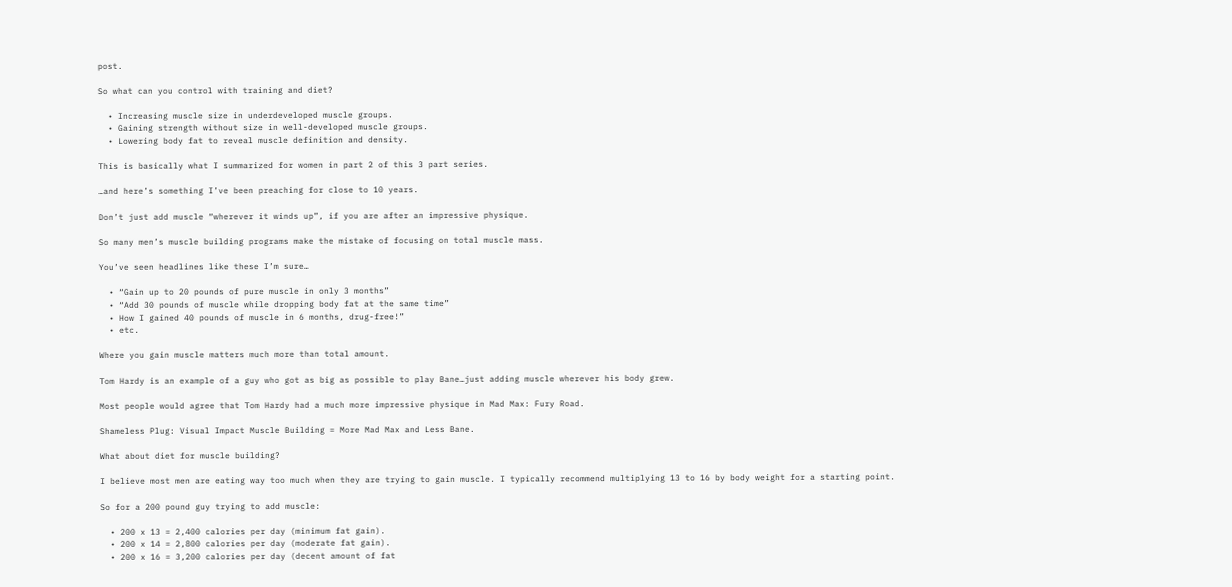post.

So what can you control with training and diet?

  • Increasing muscle size in underdeveloped muscle groups.
  • Gaining strength without size in well-developed muscle groups.
  • Lowering body fat to reveal muscle definition and density.

This is basically what I summarized for women in part 2 of this 3 part series.

…and here’s something I’ve been preaching for close to 10 years.

Don’t just add muscle “wherever it winds up”, if you are after an impressive physique.

So many men’s muscle building programs make the mistake of focusing on total muscle mass.

You’ve seen headlines like these I’m sure…

  • “Gain up to 20 pounds of pure muscle in only 3 months”
  • “Add 30 pounds of muscle while dropping body fat at the same time”
  • How I gained 40 pounds of muscle in 6 months, drug-free!”
  • etc.

Where you gain muscle matters much more than total amount.

Tom Hardy is an example of a guy who got as big as possible to play Bane…just adding muscle wherever his body grew.

Most people would agree that Tom Hardy had a much more impressive physique in Mad Max: Fury Road.

Shameless Plug: Visual Impact Muscle Building = More Mad Max and Less Bane.

What about diet for muscle building?

I believe most men are eating way too much when they are trying to gain muscle. I typically recommend multiplying 13 to 16 by body weight for a starting point.

So for a 200 pound guy trying to add muscle:

  • 200 x 13 = 2,400 calories per day (minimum fat gain).
  • 200 x 14 = 2,800 calories per day (moderate fat gain).
  • 200 x 16 = 3,200 calories per day (decent amount of fat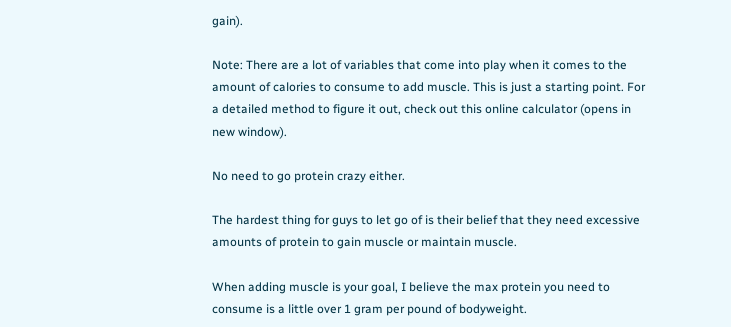gain).

Note: There are a lot of variables that come into play when it comes to the amount of calories to consume to add muscle. This is just a starting point. For a detailed method to figure it out, check out this online calculator (opens in new window).

No need to go protein crazy either.

The hardest thing for guys to let go of is their belief that they need excessive amounts of protein to gain muscle or maintain muscle.

When adding muscle is your goal, I believe the max protein you need to consume is a little over 1 gram per pound of bodyweight.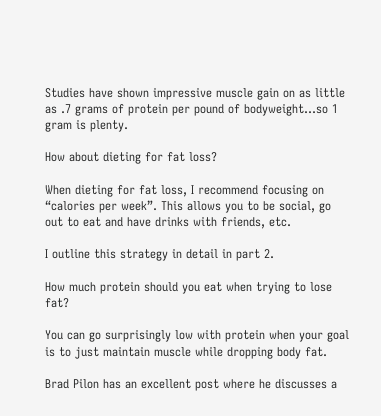Studies have shown impressive muscle gain on as little as .7 grams of protein per pound of bodyweight…so 1 gram is plenty.

How about dieting for fat loss?

When dieting for fat loss, I recommend focusing on “calories per week”. This allows you to be social, go out to eat and have drinks with friends, etc.

I outline this strategy in detail in part 2.

How much protein should you eat when trying to lose fat?

You can go surprisingly low with protein when your goal is to just maintain muscle while dropping body fat.

Brad Pilon has an excellent post where he discusses a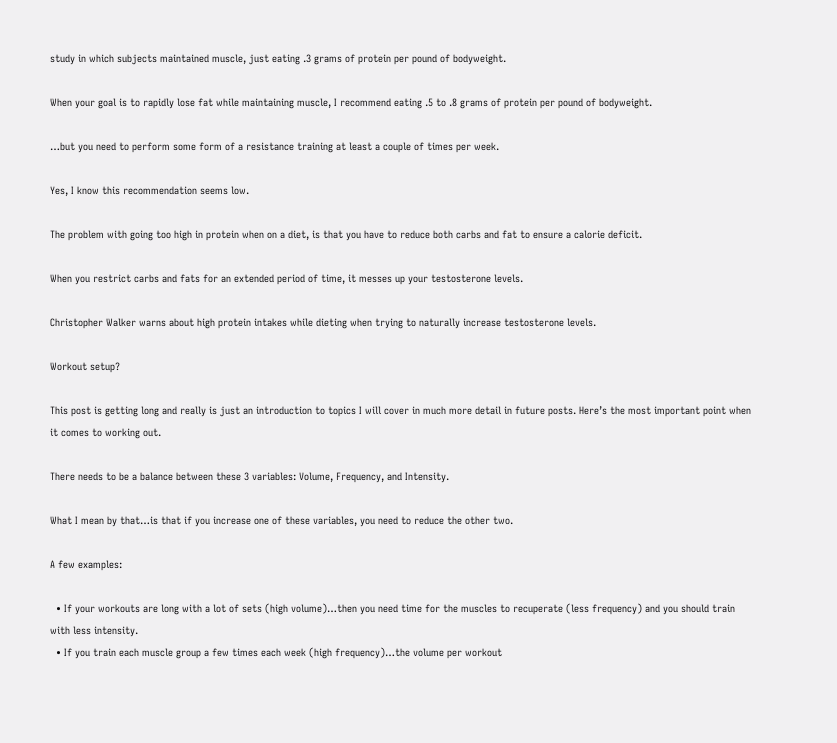study in which subjects maintained muscle, just eating .3 grams of protein per pound of bodyweight.

When your goal is to rapidly lose fat while maintaining muscle, I recommend eating .5 to .8 grams of protein per pound of bodyweight.

…but you need to perform some form of a resistance training at least a couple of times per week.

Yes, I know this recommendation seems low.

The problem with going too high in protein when on a diet, is that you have to reduce both carbs and fat to ensure a calorie deficit.

When you restrict carbs and fats for an extended period of time, it messes up your testosterone levels.

Christopher Walker warns about high protein intakes while dieting when trying to naturally increase testosterone levels.

Workout setup?

This post is getting long and really is just an introduction to topics I will cover in much more detail in future posts. Here’s the most important point when it comes to working out.

There needs to be a balance between these 3 variables: Volume, Frequency, and Intensity.

What I mean by that…is that if you increase one of these variables, you need to reduce the other two.

A few examples:

  • If your workouts are long with a lot of sets (high volume)…then you need time for the muscles to recuperate (less frequency) and you should train with less intensity.
  • If you train each muscle group a few times each week (high frequency)…the volume per workout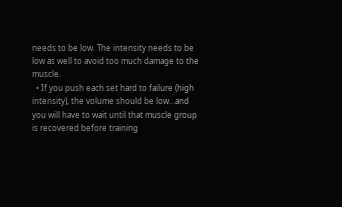needs to be low. The intensity needs to be low as well to avoid too much damage to the muscle.
  • If you push each set hard to failure (high intensity), the volume should be low…and you will have to wait until that muscle group is recovered before training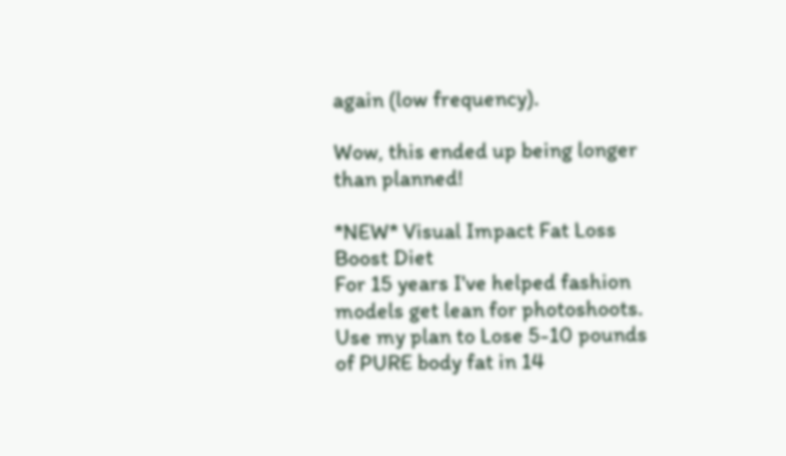again (low frequency).

Wow, this ended up being longer than planned!

*NEW* Visual Impact Fat Loss Boost Diet
For 15 years I've helped fashion models get lean for photoshoots. Use my plan to Lose 5-10 pounds of PURE body fat in 14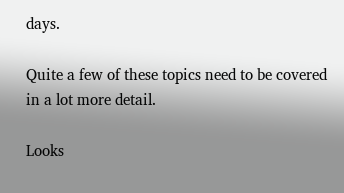days.

Quite a few of these topics need to be covered in a lot more detail.

Looks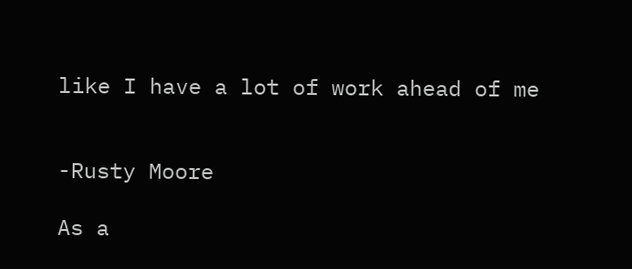like I have a lot of work ahead of me


-Rusty Moore

As a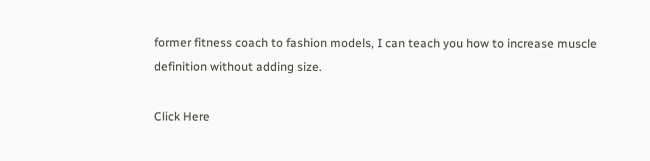former fitness coach to fashion models, I can teach you how to increase muscle definition without adding size.

Click Here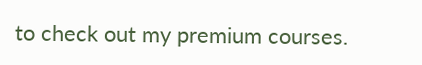to check out my premium courses.